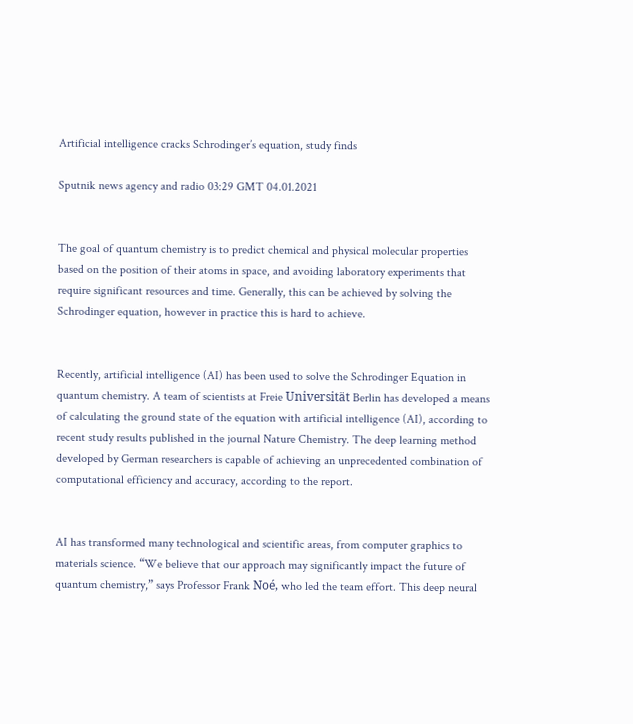Artificial intelligence cracks Schrodinger’s equation, study finds

Sputnik news agency and radio 03:29 GMT 04.01.2021


The goal of quantum chemistry is to predict chemical and physical molecular properties based on the position of their atoms in space, and avoiding laboratory experiments that require significant resources and time. Generally, this can be achieved by solving the Schrodinger equation, however in practice this is hard to achieve.


Recently, artificial intelligence (AI) has been used to solve the Schrodinger Equation in quantum chemistry. A team of scientists at Freie Universität Berlin has developed a means of calculating the ground state of the equation with artificial intelligence (AI), according to recent study results published in the journal Nature Chemistry. The deep learning method developed by German researchers is capable of achieving an unprecedented combination of computational efficiency and accuracy, according to the report.


AI has transformed many technological and scientific areas, from computer graphics to materials science. “We believe that our approach may significantly impact the future of quantum chemistry,” says Professor Frank Noé, who led the team effort. This deep neural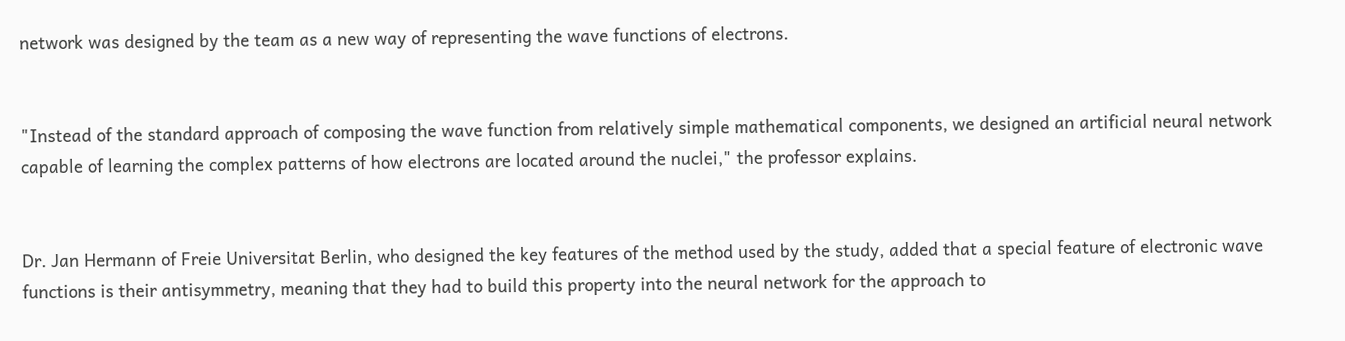network was designed by the team as a new way of representing the wave functions of electrons.


"Instead of the standard approach of composing the wave function from relatively simple mathematical components, we designed an artificial neural network capable of learning the complex patterns of how electrons are located around the nuclei," the professor explains.


Dr. Jan Hermann of Freie Universitat Berlin, who designed the key features of the method used by the study, added that a special feature of electronic wave functions is their antisymmetry, meaning that they had to build this property into the neural network for the approach to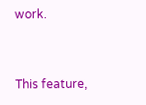work.


This feature,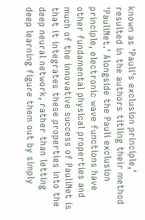known as 'Pauli's exclusion principle,' resulted in the authors titling their method 'PauliNet.' Alongside the Pauli exclusion principle, electronic wave functions have other fundamental physical properties and much of the innovative success of PauliNet is that it integrates these properties into the deep neural network, rather than letting deep learning figure them out by simply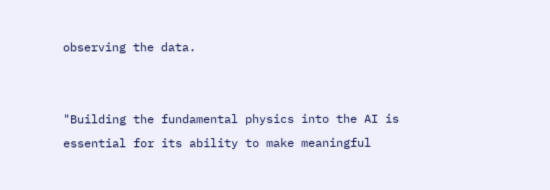observing the data.


"Building the fundamental physics into the AI is essential for its ability to make meaningful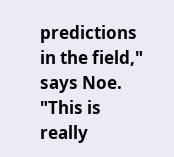predictions in the field," says Noe. "This is really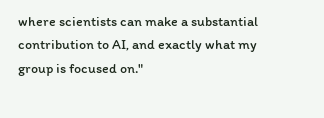where scientists can make a substantial contribution to AI, and exactly what my group is focused on."